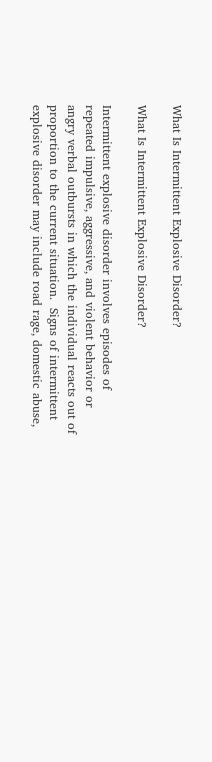What Is Intermittent Explosive Disorder?

What Is Intermittent Explosive Disorder?

Intermittent explosive disorder involves episodes of repeated impulsive, aggressive, and violent behavior or angry verbal outbursts in which the individual reacts out of proportion to the current situation.  Signs of intermittent explosive disorder may include road rage, domestic abuse,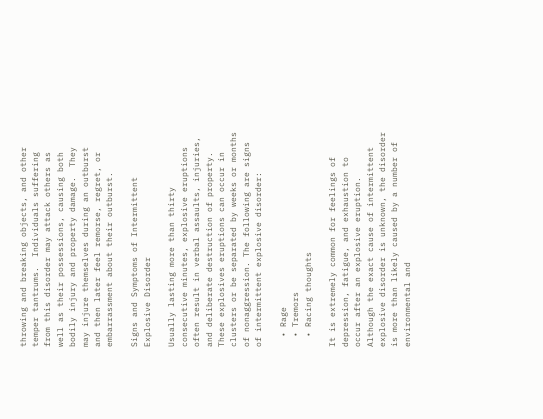throwing and breaking objects, and other temper tantrums.  Individuals suffering from this disorder may attack others as well as their possessions, causing both bodily injury and property damage.  They may injure themselves during an outburst and then later feel remorse, regret, or embarrassment about their outburst.

Signs and Symptoms of Intermittent Explosive Disorder

Usually lasting more than thirty consecutive minutes, explosive eruptions often result in verbal assaults, injuries, and deliberate destruction of property.  These explosives eruptions can occur in clusters or be separated by weeks or months of nonaggression. The following are signs of intermittent explosive disorder:

  • Rage
  • Tremors
  • Racing thoughts

It is extremely common for feelings of depression, fatigue, and exhaustion to occur after an explosive eruption.  Although the exact cause of intermittent explosive disorder is unknown, the disorder is more than likely caused by a number of environmental and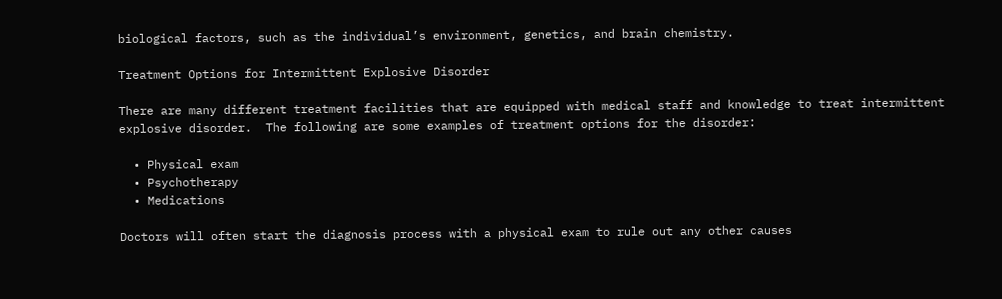biological factors, such as the individual’s environment, genetics, and brain chemistry.

Treatment Options for Intermittent Explosive Disorder

There are many different treatment facilities that are equipped with medical staff and knowledge to treat intermittent explosive disorder.  The following are some examples of treatment options for the disorder:

  • Physical exam
  • Psychotherapy
  • Medications

Doctors will often start the diagnosis process with a physical exam to rule out any other causes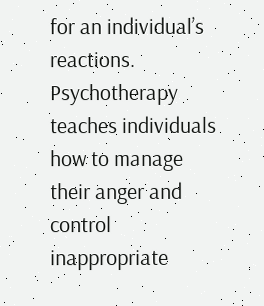for an individual’s reactions.  Psychotherapy teaches individuals how to manage their anger and control inappropriate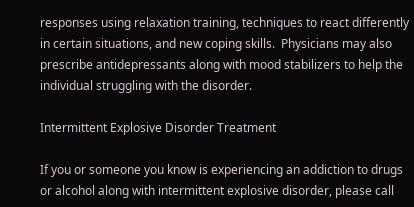responses using relaxation training, techniques to react differently in certain situations, and new coping skills.  Physicians may also prescribe antidepressants along with mood stabilizers to help the individual struggling with the disorder.

Intermittent Explosive Disorder Treatment

If you or someone you know is experiencing an addiction to drugs or alcohol along with intermittent explosive disorder, please call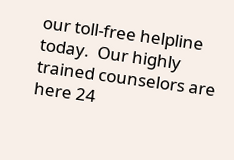our toll-free helpline today.  Our highly trained counselors are here 24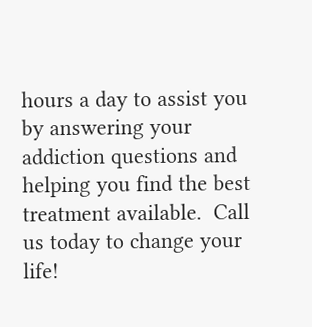hours a day to assist you by answering your addiction questions and helping you find the best treatment available.  Call us today to change your life!